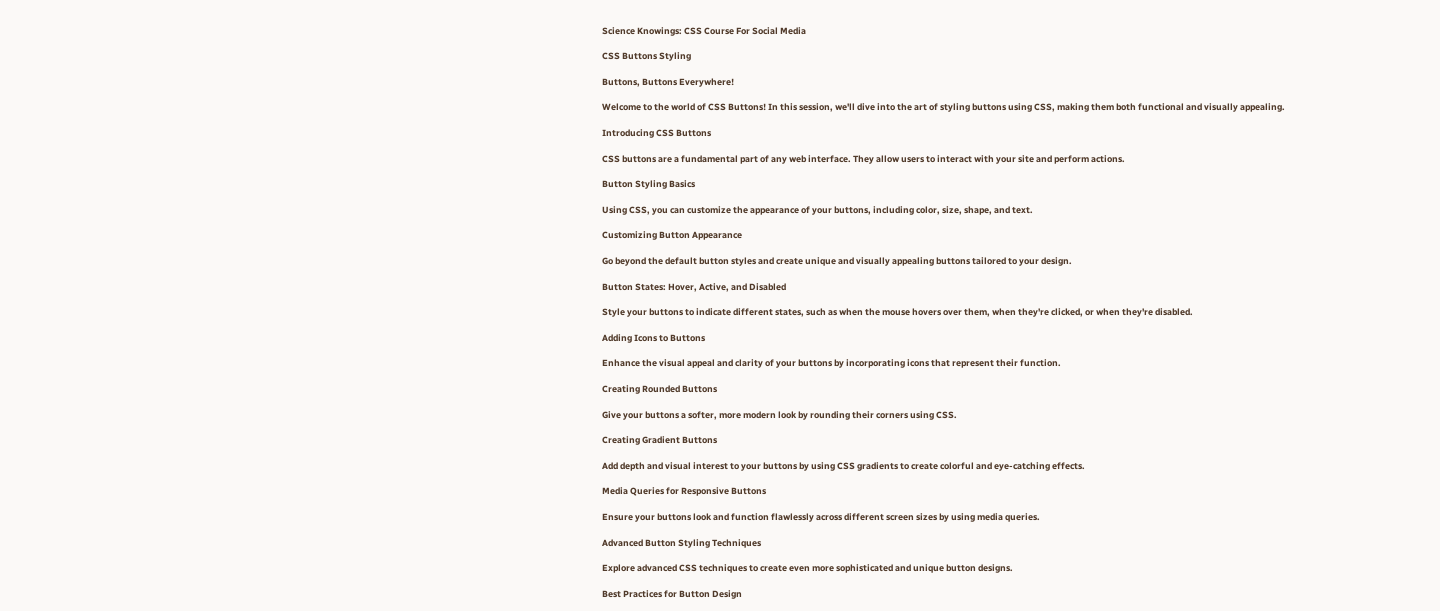Science Knowings: CSS Course For Social Media

CSS Buttons Styling

Buttons, Buttons Everywhere!

Welcome to the world of CSS Buttons! In this session, we'll dive into the art of styling buttons using CSS, making them both functional and visually appealing.

Introducing CSS Buttons

CSS buttons are a fundamental part of any web interface. They allow users to interact with your site and perform actions.

Button Styling Basics

Using CSS, you can customize the appearance of your buttons, including color, size, shape, and text.

Customizing Button Appearance

Go beyond the default button styles and create unique and visually appealing buttons tailored to your design.

Button States: Hover, Active, and Disabled

Style your buttons to indicate different states, such as when the mouse hovers over them, when they're clicked, or when they're disabled.

Adding Icons to Buttons

Enhance the visual appeal and clarity of your buttons by incorporating icons that represent their function.

Creating Rounded Buttons

Give your buttons a softer, more modern look by rounding their corners using CSS.

Creating Gradient Buttons

Add depth and visual interest to your buttons by using CSS gradients to create colorful and eye-catching effects.

Media Queries for Responsive Buttons

Ensure your buttons look and function flawlessly across different screen sizes by using media queries.

Advanced Button Styling Techniques

Explore advanced CSS techniques to create even more sophisticated and unique button designs.

Best Practices for Button Design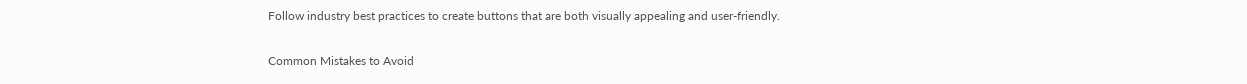Follow industry best practices to create buttons that are both visually appealing and user-friendly.

Common Mistakes to Avoid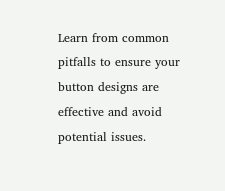Learn from common pitfalls to ensure your button designs are effective and avoid potential issues.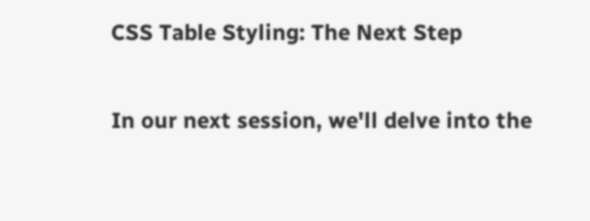CSS Table Styling: The Next Step

In our next session, we'll delve into the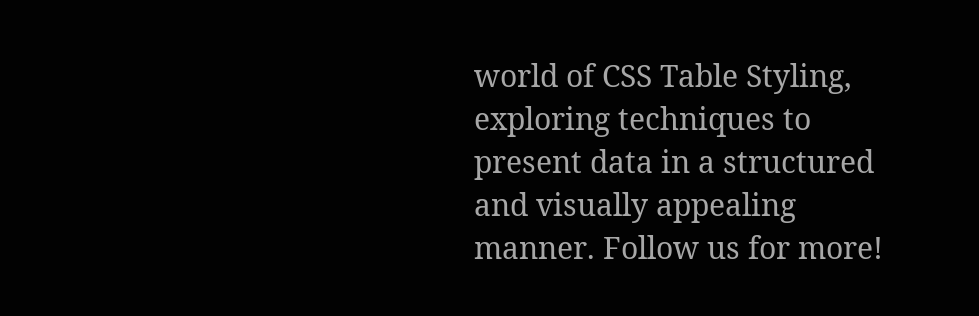world of CSS Table Styling, exploring techniques to present data in a structured and visually appealing manner. Follow us for more!